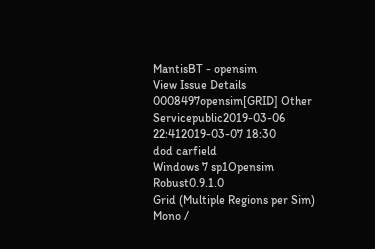MantisBT - opensim
View Issue Details
0008497opensim[GRID] Other Servicepublic2019-03-06 22:412019-03-07 18:30
dod carfield
Windows 7 sp1Opensim Robust0.9.1.0
Grid (Multiple Regions per Sim)
Mono /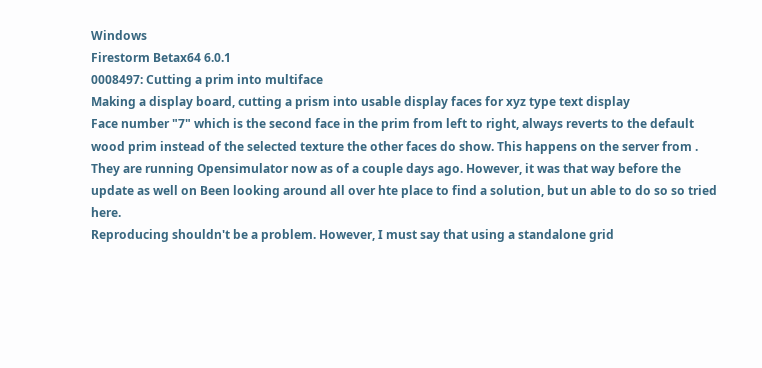Windows
Firestorm Betax64 6.0.1
0008497: Cutting a prim into multiface
Making a display board, cutting a prism into usable display faces for xyz type text display
Face number "7" which is the second face in the prim from left to right, always reverts to the default wood prim instead of the selected texture the other faces do show. This happens on the server from . They are running Opensimulator now as of a couple days ago. However, it was that way before the update as well on Been looking around all over hte place to find a solution, but un able to do so so tried here.
Reproducing shouldn't be a problem. However, I must say that using a standalone grid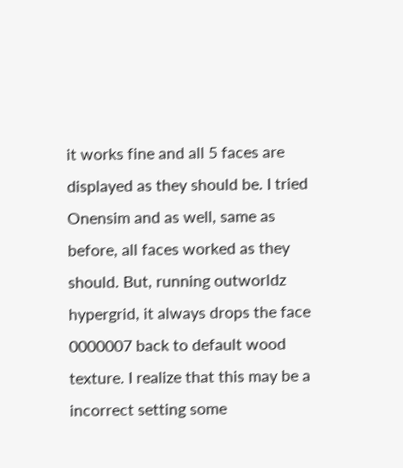it works fine and all 5 faces are displayed as they should be. I tried Onensim and as well, same as before, all faces worked as they should. But, running outworldz hypergrid, it always drops the face 0000007 back to default wood texture. I realize that this may be a incorrect setting some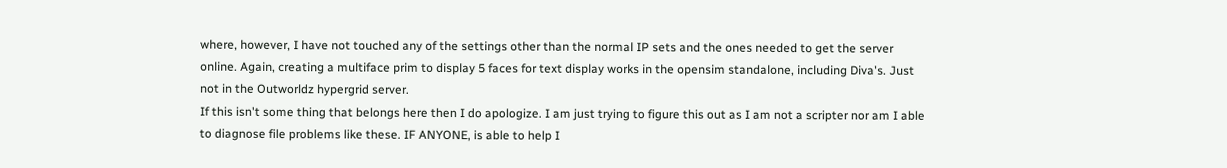where, however, I have not touched any of the settings other than the normal IP sets and the ones needed to get the server online. Again, creating a multiface prim to display 5 faces for text display works in the opensim standalone, including Diva's. Just not in the Outworldz hypergrid server.
If this isn't some thing that belongs here then I do apologize. I am just trying to figure this out as I am not a scripter nor am I able to diagnose file problems like these. IF ANYONE, is able to help I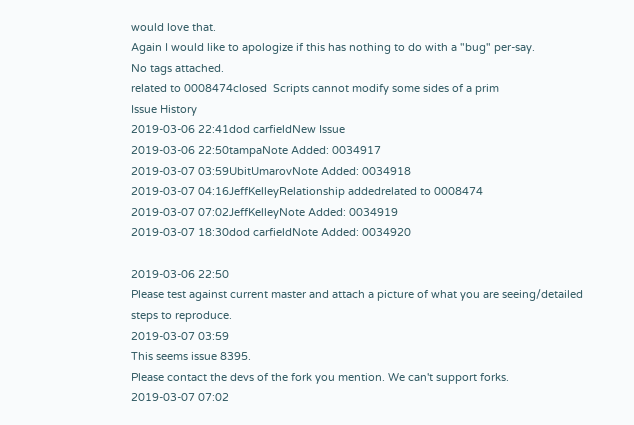would love that.
Again I would like to apologize if this has nothing to do with a "bug" per-say.
No tags attached.
related to 0008474closed  Scripts cannot modify some sides of a prim
Issue History
2019-03-06 22:41dod carfieldNew Issue
2019-03-06 22:50tampaNote Added: 0034917
2019-03-07 03:59UbitUmarovNote Added: 0034918
2019-03-07 04:16JeffKelleyRelationship addedrelated to 0008474
2019-03-07 07:02JeffKelleyNote Added: 0034919
2019-03-07 18:30dod carfieldNote Added: 0034920

2019-03-06 22:50
Please test against current master and attach a picture of what you are seeing/detailed steps to reproduce.
2019-03-07 03:59
This seems issue 8395.
Please contact the devs of the fork you mention. We can't support forks.
2019-03-07 07:02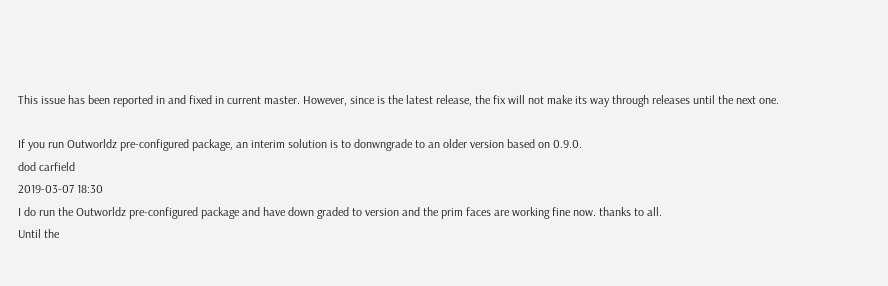This issue has been reported in and fixed in current master. However, since is the latest release, the fix will not make its way through releases until the next one.

If you run Outworldz pre-configured package, an interim solution is to donwngrade to an older version based on 0.9.0.
dod carfield
2019-03-07 18:30
I do run the Outworldz pre-configured package and have down graded to version and the prim faces are working fine now. thanks to all.
Until the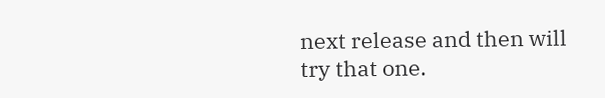next release and then will try that one.